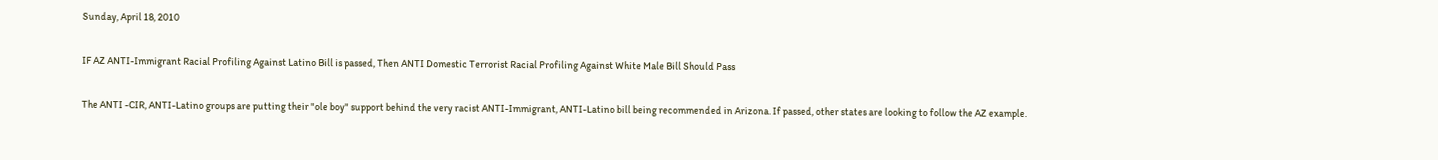Sunday, April 18, 2010

IF AZ ANTI-Immigrant Racial Profiling Against Latino Bill is passed, Then ANTI Domestic Terrorist Racial Profiling Against White Male Bill Should Pass

The ANTI -CIR, ANTI-Latino groups are putting their "ole boy" support behind the very racist ANTI-Immigrant, ANTI-Latino bill being recommended in Arizona. If passed, other states are looking to follow the AZ example.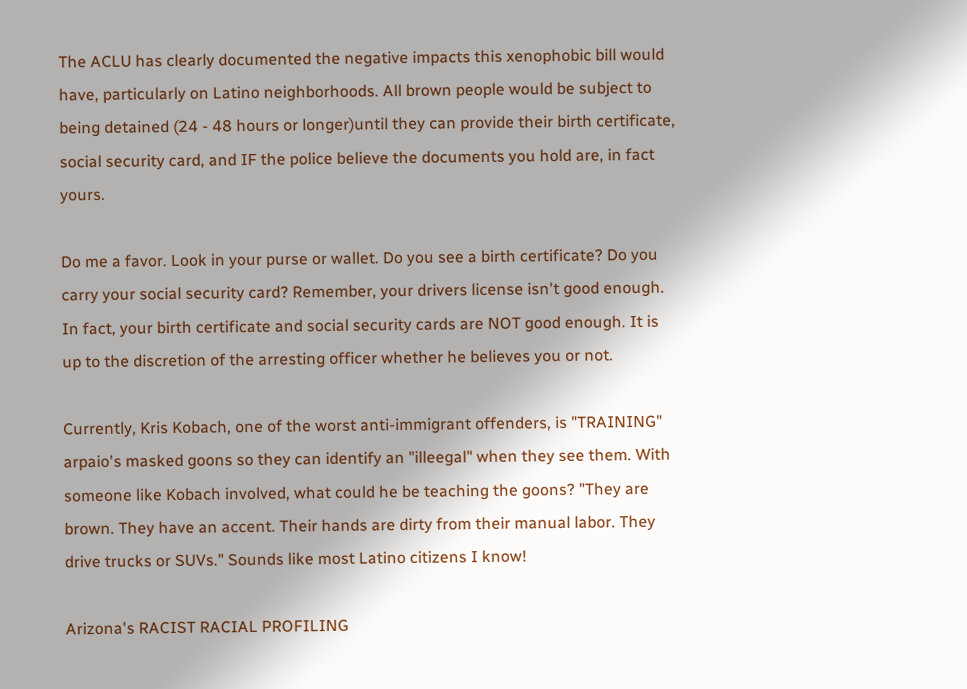The ACLU has clearly documented the negative impacts this xenophobic bill would have, particularly on Latino neighborhoods. All brown people would be subject to being detained (24 - 48 hours or longer)until they can provide their birth certificate, social security card, and IF the police believe the documents you hold are, in fact yours.

Do me a favor. Look in your purse or wallet. Do you see a birth certificate? Do you carry your social security card? Remember, your drivers license isn't good enough. In fact, your birth certificate and social security cards are NOT good enough. It is up to the discretion of the arresting officer whether he believes you or not.

Currently, Kris Kobach, one of the worst anti-immigrant offenders, is "TRAINING" arpaio's masked goons so they can identify an "illeegal" when they see them. With someone like Kobach involved, what could he be teaching the goons? "They are brown. They have an accent. Their hands are dirty from their manual labor. They drive trucks or SUVs." Sounds like most Latino citizens I know!

Arizona's RACIST RACIAL PROFILING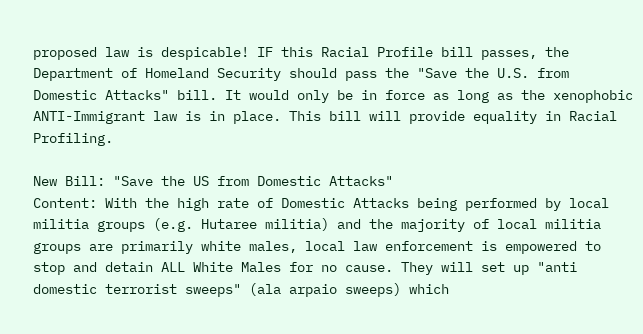proposed law is despicable! IF this Racial Profile bill passes, the Department of Homeland Security should pass the "Save the U.S. from Domestic Attacks" bill. It would only be in force as long as the xenophobic ANTI-Immigrant law is in place. This bill will provide equality in Racial Profiling.

New Bill: "Save the US from Domestic Attacks"
Content: With the high rate of Domestic Attacks being performed by local militia groups (e.g. Hutaree militia) and the majority of local militia groups are primarily white males, local law enforcement is empowered to stop and detain ALL White Males for no cause. They will set up "anti domestic terrorist sweeps" (ala arpaio sweeps) which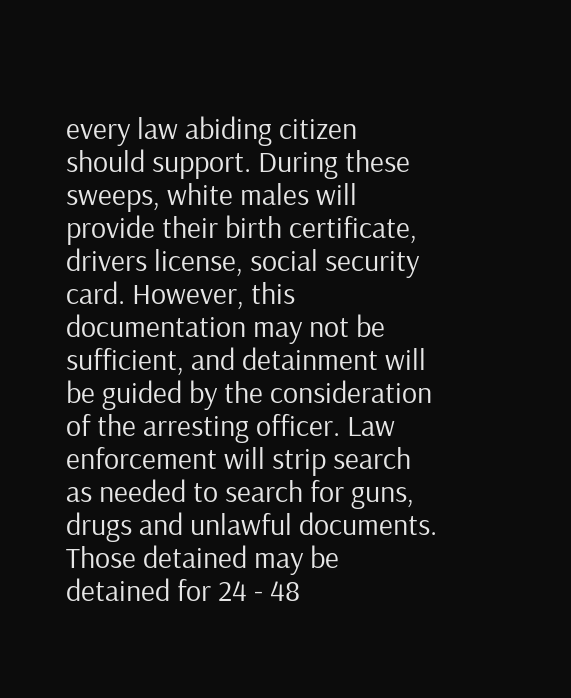every law abiding citizen should support. During these sweeps, white males will provide their birth certificate, drivers license, social security card. However, this documentation may not be sufficient, and detainment will be guided by the consideration of the arresting officer. Law enforcement will strip search as needed to search for guns, drugs and unlawful documents. Those detained may be detained for 24 - 48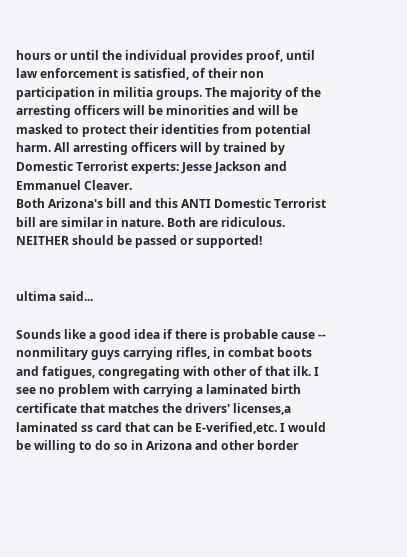hours or until the individual provides proof, until law enforcement is satisfied, of their non participation in militia groups. The majority of the arresting officers will be minorities and will be masked to protect their identities from potential harm. All arresting officers will by trained by Domestic Terrorist experts: Jesse Jackson and Emmanuel Cleaver.
Both Arizona's bill and this ANTI Domestic Terrorist bill are similar in nature. Both are ridiculous. NEITHER should be passed or supported!


ultima said...

Sounds like a good idea if there is probable cause -- nonmilitary guys carrying rifles, in combat boots and fatigues, congregating with other of that ilk. I see no problem with carrying a laminated birth certificate that matches the drivers' licenses,a laminated ss card that can be E-verified,etc. I would be willing to do so in Arizona and other border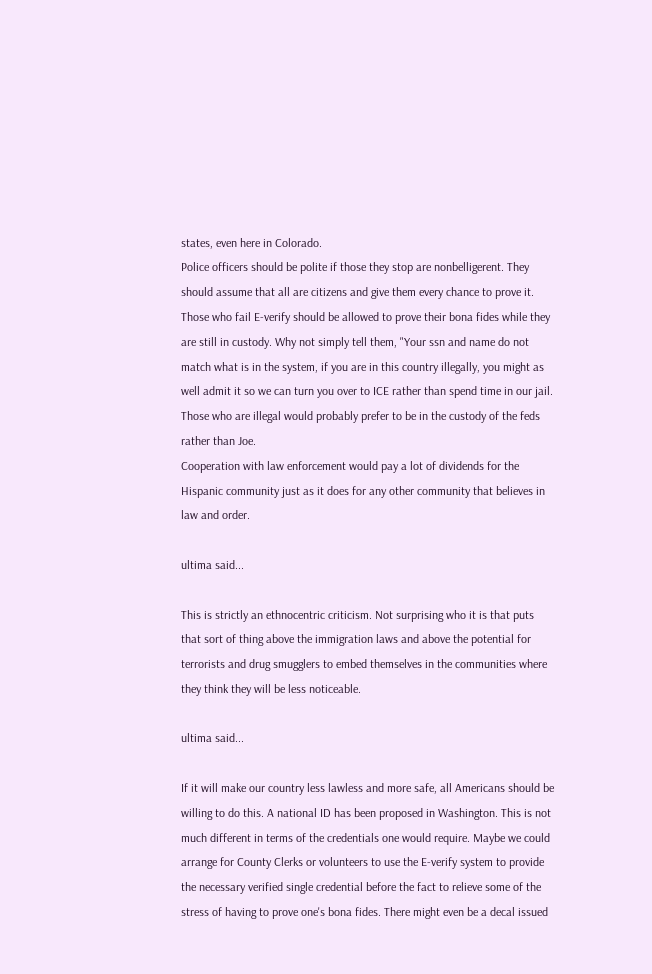states, even here in Colorado.
Police officers should be polite if those they stop are nonbelligerent. They should assume that all are citizens and give them every chance to prove it. Those who fail E-verify should be allowed to prove their bona fides while they are still in custody. Why not simply tell them, "Your ssn and name do not match what is in the system, if you are in this country illegally, you might as well admit it so we can turn you over to ICE rather than spend time in our jail. Those who are illegal would probably prefer to be in the custody of the feds rather than Joe.
Cooperation with law enforcement would pay a lot of dividends for the Hispanic community just as it does for any other community that believes in law and order.

ultima said...

This is strictly an ethnocentric criticism. Not surprising who it is that puts that sort of thing above the immigration laws and above the potential for terrorists and drug smugglers to embed themselves in the communities where they think they will be less noticeable.

ultima said...

If it will make our country less lawless and more safe, all Americans should be willing to do this. A national ID has been proposed in Washington. This is not much different in terms of the credentials one would require. Maybe we could arrange for County Clerks or volunteers to use the E-verify system to provide the necessary verified single credential before the fact to relieve some of the stress of having to prove one's bona fides. There might even be a decal issued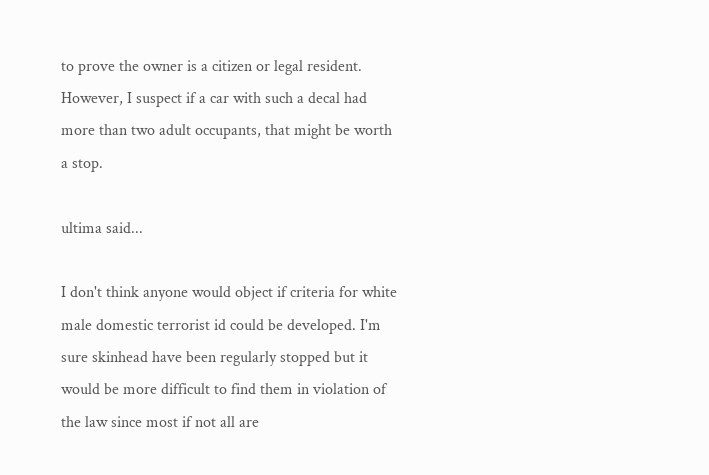to prove the owner is a citizen or legal resident. However, I suspect if a car with such a decal had more than two adult occupants, that might be worth a stop.

ultima said...

I don't think anyone would object if criteria for white male domestic terrorist id could be developed. I'm sure skinhead have been regularly stopped but it would be more difficult to find them in violation of the law since most if not all are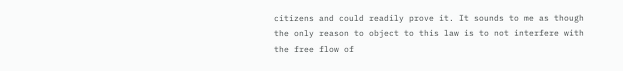citizens and could readily prove it. It sounds to me as though the only reason to object to this law is to not interfere with the free flow of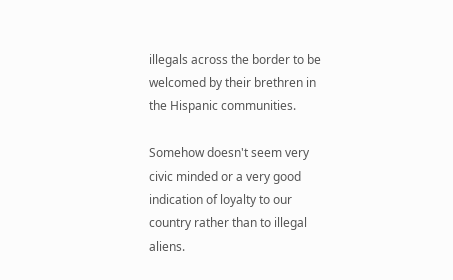illegals across the border to be welcomed by their brethren in the Hispanic communities.

Somehow doesn't seem very civic minded or a very good indication of loyalty to our country rather than to illegal aliens.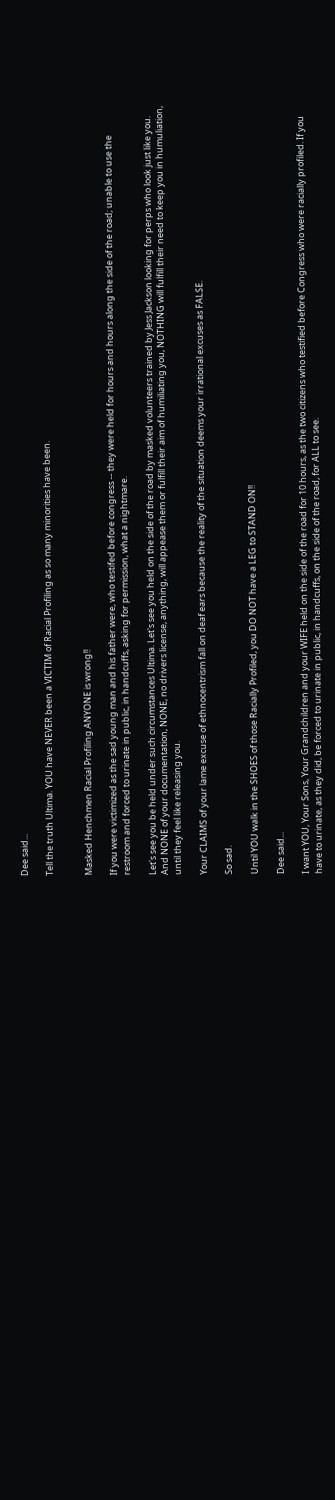Dee said...

Tell the truth Ultima. YOU have NEVER been a VICTIM of Racial Profiling as so many minorities have been.


Masked Henchmen Racial Profiling ANYONE is wrong!!

If you were victimized as the sad young man and his father were, who testifed before congress -- they were held for hours and hours along the side of the road; unable to use the restroom and forced to urinate in public, in handcuffs, asking for permission, what a nightmare.

Let's see you be held under such circumstances Ultima. Let's see you held on the side of the road by masked volunteers trained by Jess Jackson looking for perps who look just like you. And NONE of your documentation, NONE, no drivers license, anything, will appease them or fulfill their aim of humiliating you, NOTHING will fulfill their need to keep you in humuliation, until they feel like releasing you.

Your CLAIMS of your lame excuse of ethnocentrism fall on deaf ears because the reality of the situation deems your irrational excuses as FALSE.

So sad.

Until YOU walk in the SHOES of those Racially Profiled, you DO NOT have a LEG to STAND ON!!

Dee said...

I want YOU, Your Sons, Your Grandchildren and your WIFE held on the side of the road for 10 hours, as the two citizens who testified before Congress who were racially profiled. If you have to urinate, as they did, be forced to urinate in public, in handcuffs, on the side of the road, for ALL to see.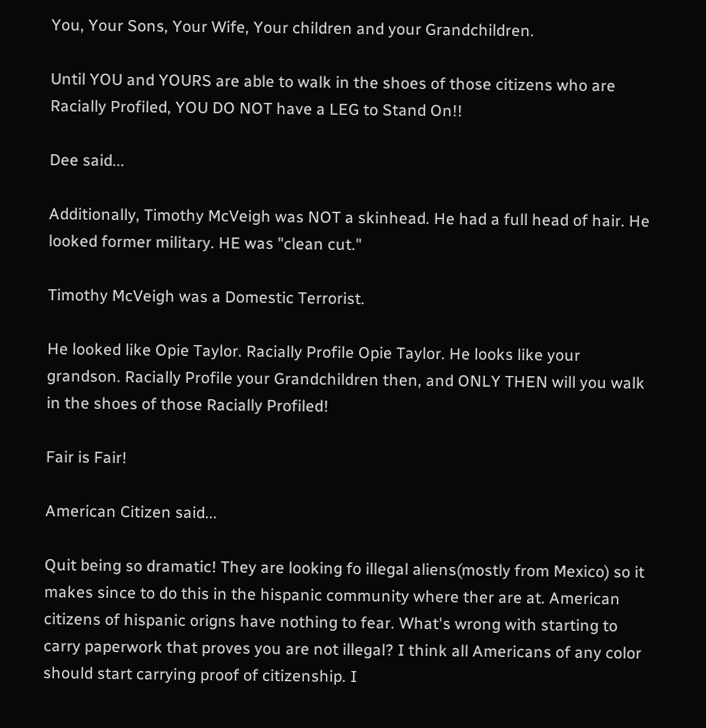You, Your Sons, Your Wife, Your children and your Grandchildren.

Until YOU and YOURS are able to walk in the shoes of those citizens who are Racially Profiled, YOU DO NOT have a LEG to Stand On!!

Dee said...

Additionally, Timothy McVeigh was NOT a skinhead. He had a full head of hair. He looked former military. HE was "clean cut."

Timothy McVeigh was a Domestic Terrorist.

He looked like Opie Taylor. Racially Profile Opie Taylor. He looks like your grandson. Racially Profile your Grandchildren then, and ONLY THEN will you walk in the shoes of those Racially Profiled!

Fair is Fair!

American Citizen said...

Quit being so dramatic! They are looking fo illegal aliens(mostly from Mexico) so it makes since to do this in the hispanic community where ther are at. American citizens of hispanic origns have nothing to fear. What's wrong with starting to carry paperwork that proves you are not illegal? I think all Americans of any color should start carrying proof of citizenship. I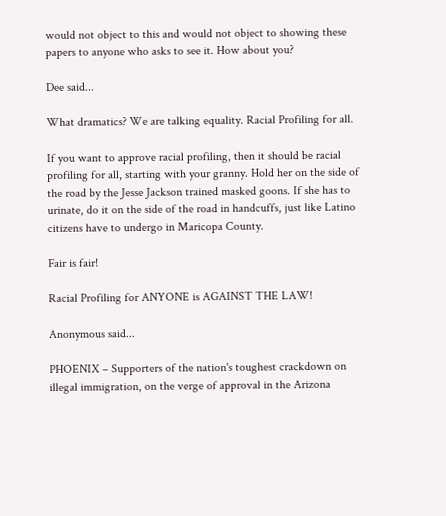would not object to this and would not object to showing these papers to anyone who asks to see it. How about you?

Dee said...

What dramatics? We are talking equality. Racial Profiling for all.

If you want to approve racial profiling, then it should be racial profiling for all, starting with your granny. Hold her on the side of the road by the Jesse Jackson trained masked goons. If she has to urinate, do it on the side of the road in handcuffs, just like Latino citizens have to undergo in Maricopa County.

Fair is fair!

Racial Profiling for ANYONE is AGAINST THE LAW!

Anonymous said...

PHOENIX – Supporters of the nation's toughest crackdown on illegal immigration, on the verge of approval in the Arizona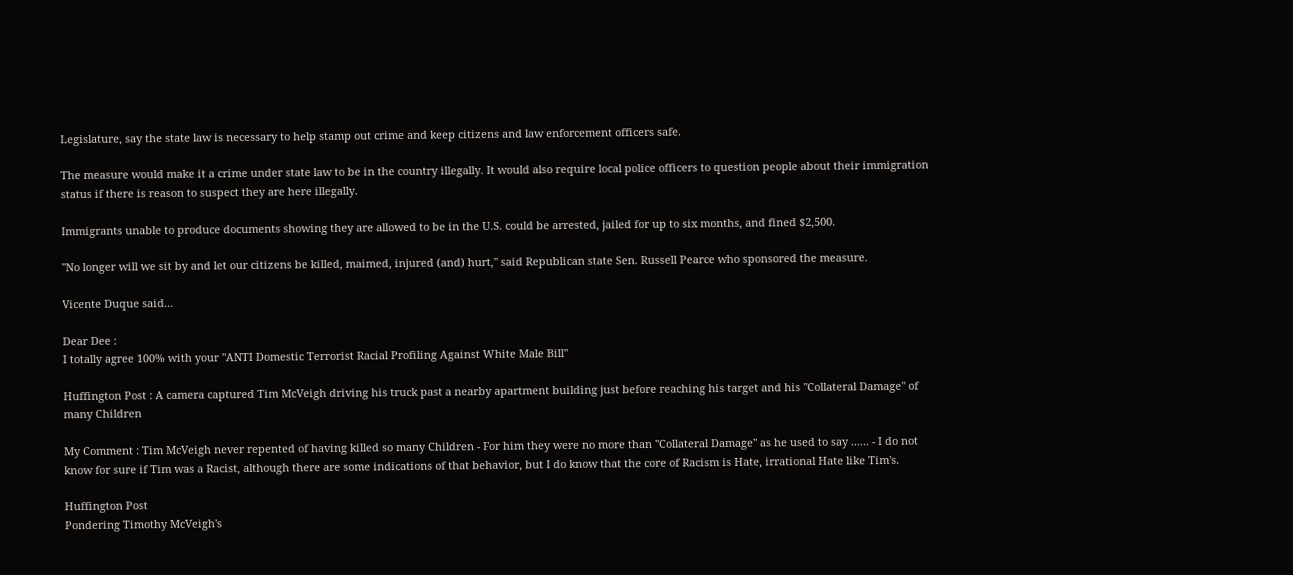Legislature, say the state law is necessary to help stamp out crime and keep citizens and law enforcement officers safe.

The measure would make it a crime under state law to be in the country illegally. It would also require local police officers to question people about their immigration status if there is reason to suspect they are here illegally.

Immigrants unable to produce documents showing they are allowed to be in the U.S. could be arrested, jailed for up to six months, and fined $2,500.

"No longer will we sit by and let our citizens be killed, maimed, injured (and) hurt," said Republican state Sen. Russell Pearce who sponsored the measure.

Vicente Duque said...

Dear Dee :
I totally agree 100% with your "ANTI Domestic Terrorist Racial Profiling Against White Male Bill"

Huffington Post : A camera captured Tim McVeigh driving his truck past a nearby apartment building just before reaching his target and his "Collateral Damage" of many Children

My Comment : Tim McVeigh never repented of having killed so many Children - For him they were no more than "Collateral Damage" as he used to say ...... - I do not know for sure if Tim was a Racist, although there are some indications of that behavior, but I do know that the core of Racism is Hate, irrational Hate like Tim's.

Huffington Post
Pondering Timothy McVeigh's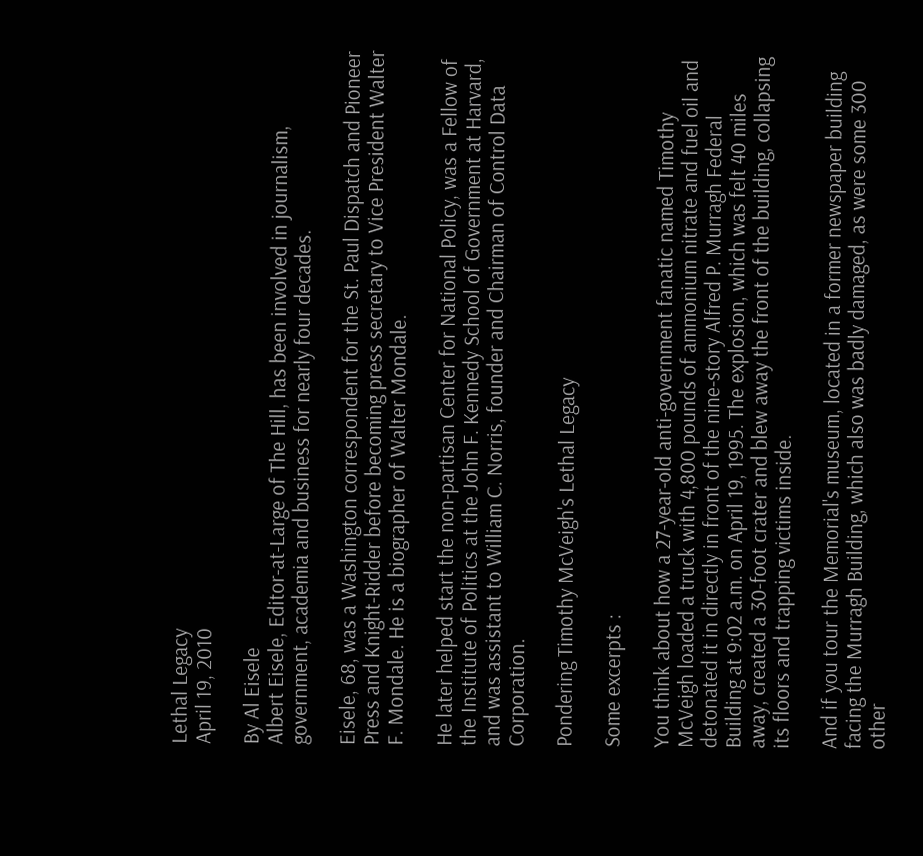Lethal Legacy
April 19, 2010

By Al Eisele
Albert Eisele, Editor-at-Large of The Hill, has been involved in journalism, government, academia and business for nearly four decades.

Eisele, 68, was a Washington correspondent for the St. Paul Dispatch and Pioneer Press and Knight-Ridder before becoming press secretary to Vice President Walter F. Mondale. He is a biographer of Walter Mondale.

He later helped start the non-partisan Center for National Policy, was a Fellow of the Institute of Politics at the John F. Kennedy School of Government at Harvard, and was assistant to William C. Norris, founder and Chairman of Control Data Corporation.

Pondering Timothy McVeigh's Lethal Legacy

Some excerpts :

You think about how a 27-year-old anti-government fanatic named Timothy McVeigh loaded a truck with 4,800 pounds of ammonium nitrate and fuel oil and detonated it in directly in front of the nine-story Alfred P. Murragh Federal Building at 9:02 a.m. on April 19, 1995. The explosion, which was felt 40 miles away, created a 30-foot crater and blew away the front of the building, collapsing its floors and trapping victims inside.

And if you tour the Memorial's museum, located in a former newspaper building facing the Murragh Building, which also was badly damaged, as were some 300 other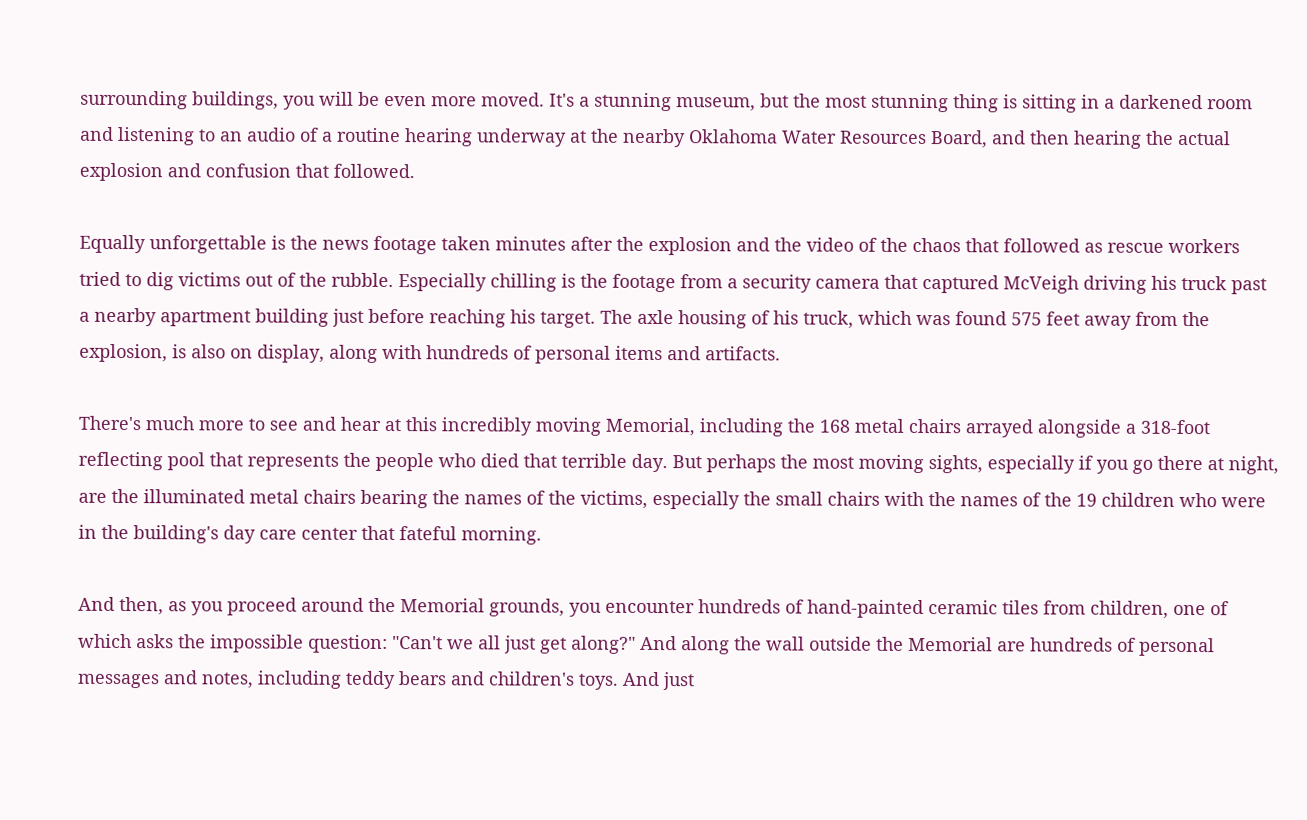surrounding buildings, you will be even more moved. It's a stunning museum, but the most stunning thing is sitting in a darkened room and listening to an audio of a routine hearing underway at the nearby Oklahoma Water Resources Board, and then hearing the actual explosion and confusion that followed.

Equally unforgettable is the news footage taken minutes after the explosion and the video of the chaos that followed as rescue workers tried to dig victims out of the rubble. Especially chilling is the footage from a security camera that captured McVeigh driving his truck past a nearby apartment building just before reaching his target. The axle housing of his truck, which was found 575 feet away from the explosion, is also on display, along with hundreds of personal items and artifacts.

There's much more to see and hear at this incredibly moving Memorial, including the 168 metal chairs arrayed alongside a 318-foot reflecting pool that represents the people who died that terrible day. But perhaps the most moving sights, especially if you go there at night, are the illuminated metal chairs bearing the names of the victims, especially the small chairs with the names of the 19 children who were in the building's day care center that fateful morning.

And then, as you proceed around the Memorial grounds, you encounter hundreds of hand-painted ceramic tiles from children, one of which asks the impossible question: "Can't we all just get along?" And along the wall outside the Memorial are hundreds of personal messages and notes, including teddy bears and children's toys. And just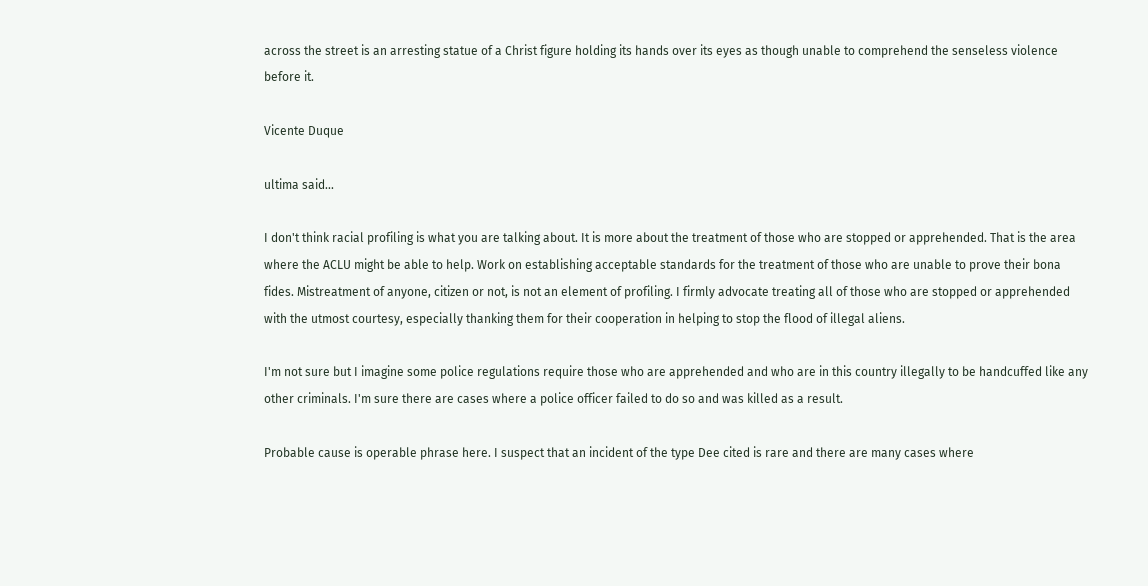across the street is an arresting statue of a Christ figure holding its hands over its eyes as though unable to comprehend the senseless violence before it.

Vicente Duque

ultima said...

I don't think racial profiling is what you are talking about. It is more about the treatment of those who are stopped or apprehended. That is the area where the ACLU might be able to help. Work on establishing acceptable standards for the treatment of those who are unable to prove their bona fides. Mistreatment of anyone, citizen or not, is not an element of profiling. I firmly advocate treating all of those who are stopped or apprehended with the utmost courtesy, especially thanking them for their cooperation in helping to stop the flood of illegal aliens.

I'm not sure but I imagine some police regulations require those who are apprehended and who are in this country illegally to be handcuffed like any other criminals. I'm sure there are cases where a police officer failed to do so and was killed as a result.

Probable cause is operable phrase here. I suspect that an incident of the type Dee cited is rare and there are many cases where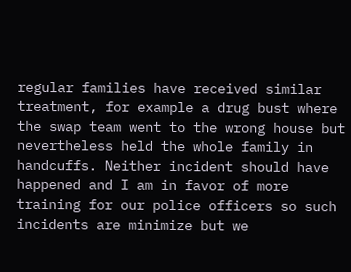regular families have received similar treatment, for example a drug bust where the swap team went to the wrong house but nevertheless held the whole family in handcuffs. Neither incident should have happened and I am in favor of more training for our police officers so such incidents are minimize but we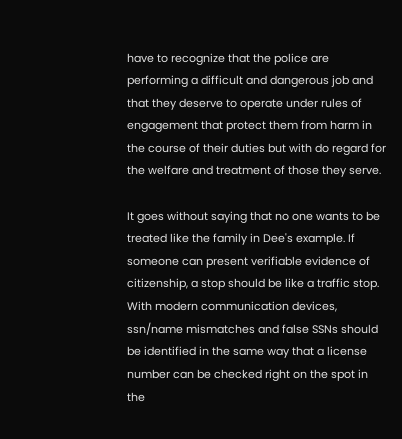have to recognize that the police are performing a difficult and dangerous job and that they deserve to operate under rules of engagement that protect them from harm in the course of their duties but with do regard for the welfare and treatment of those they serve.

It goes without saying that no one wants to be treated like the family in Dee's example. If someone can present verifiable evidence of citizenship, a stop should be like a traffic stop. With modern communication devices, ssn/name mismatches and false SSNs should be identified in the same way that a license number can be checked right on the spot in the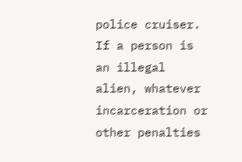police cruiser. If a person is an illegal alien, whatever incarceration or other penalties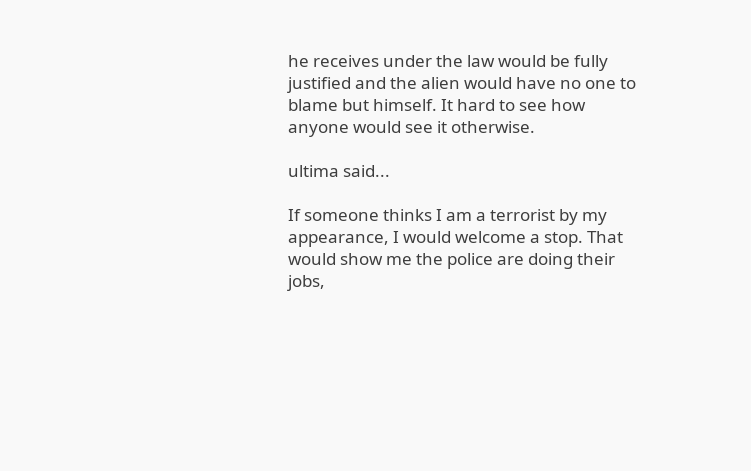he receives under the law would be fully justified and the alien would have no one to blame but himself. It hard to see how anyone would see it otherwise.

ultima said...

If someone thinks I am a terrorist by my appearance, I would welcome a stop. That would show me the police are doing their jobs,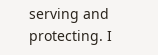serving and protecting. I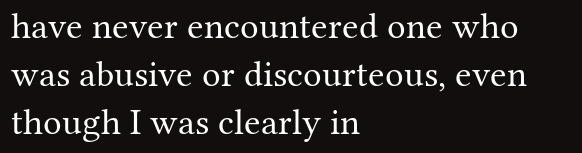have never encountered one who was abusive or discourteous, even though I was clearly in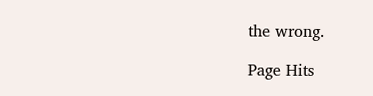the wrong.

Page Hits